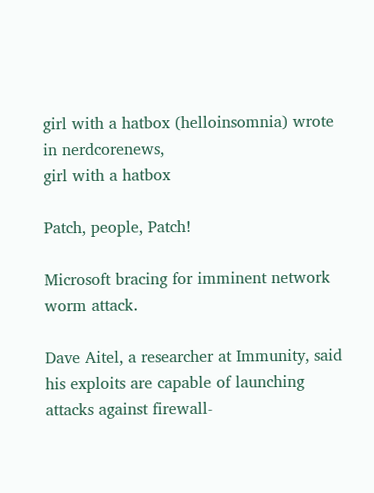girl with a hatbox (helloinsomnia) wrote in nerdcorenews,
girl with a hatbox

Patch, people, Patch!

Microsoft bracing for imminent network worm attack.

Dave Aitel, a researcher at Immunity, said his exploits are capable of launching attacks against firewall-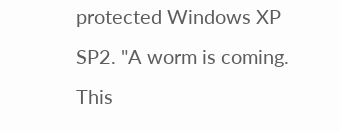protected Windows XP SP2. "A worm is coming. This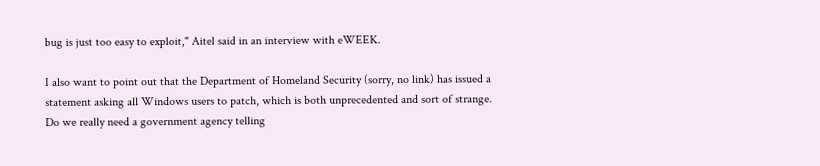bug is just too easy to exploit," Aitel said in an interview with eWEEK.

I also want to point out that the Department of Homeland Security (sorry, no link) has issued a statement asking all Windows users to patch, which is both unprecedented and sort of strange. Do we really need a government agency telling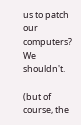us to patch our computers? We shouldn't.

(but of course, the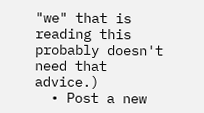"we" that is reading this probably doesn't need that advice.)
  • Post a new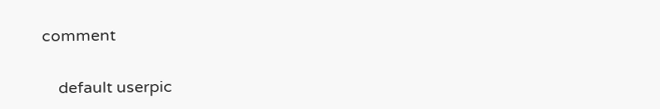comment


    default userpic